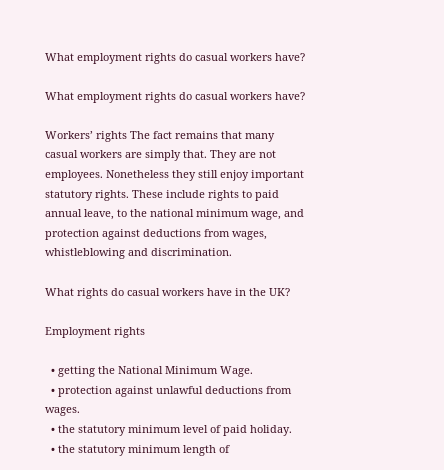What employment rights do casual workers have?

What employment rights do casual workers have?

Workers’ rights The fact remains that many casual workers are simply that. They are not employees. Nonetheless they still enjoy important statutory rights. These include rights to paid annual leave, to the national minimum wage, and protection against deductions from wages, whistleblowing and discrimination.

What rights do casual workers have in the UK?

Employment rights

  • getting the National Minimum Wage.
  • protection against unlawful deductions from wages.
  • the statutory minimum level of paid holiday.
  • the statutory minimum length of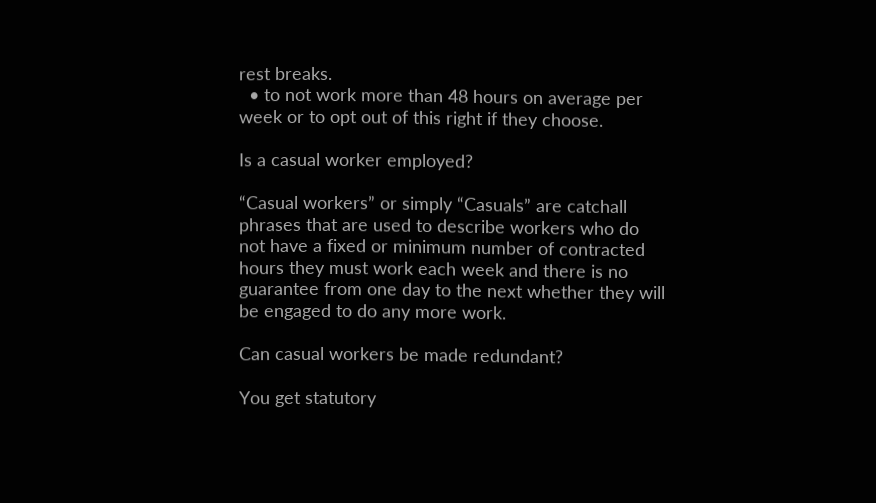rest breaks.
  • to not work more than 48 hours on average per week or to opt out of this right if they choose.

Is a casual worker employed?

“Casual workers” or simply “Casuals” are catchall phrases that are used to describe workers who do not have a fixed or minimum number of contracted hours they must work each week and there is no guarantee from one day to the next whether they will be engaged to do any more work.

Can casual workers be made redundant?

You get statutory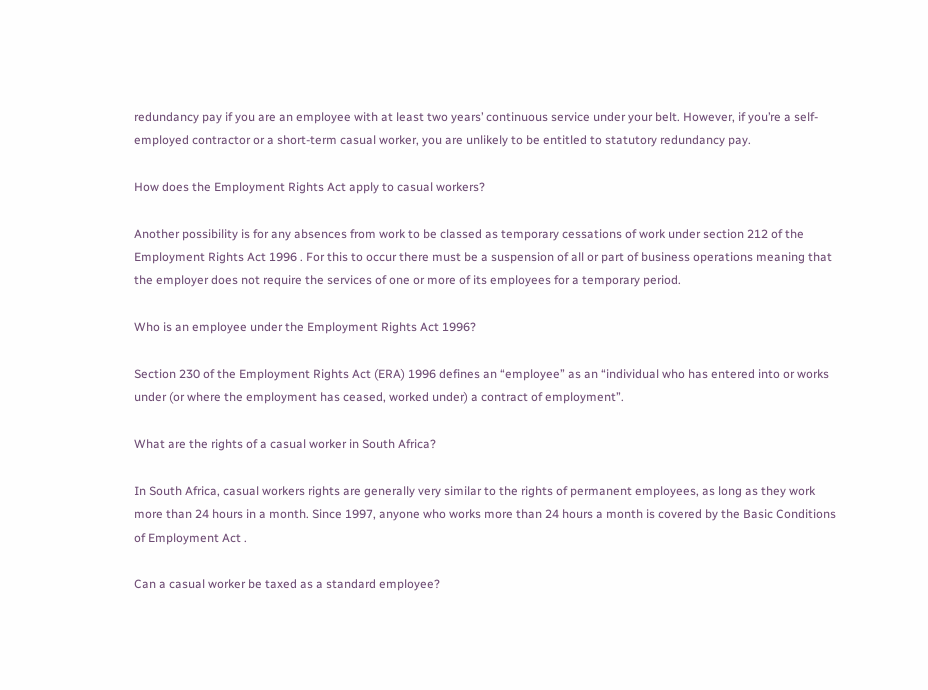redundancy pay if you are an employee with at least two years’ continuous service under your belt. However, if you’re a self-employed contractor or a short-term casual worker, you are unlikely to be entitled to statutory redundancy pay.

How does the Employment Rights Act apply to casual workers?

Another possibility is for any absences from work to be classed as temporary cessations of work under section 212 of the Employment Rights Act 1996 . For this to occur there must be a suspension of all or part of business operations meaning that the employer does not require the services of one or more of its employees for a temporary period.

Who is an employee under the Employment Rights Act 1996?

Section 230 of the Employment Rights Act (ERA) 1996 defines an “employee” as an “individual who has entered into or works under (or where the employment has ceased, worked under) a contract of employment”.

What are the rights of a casual worker in South Africa?

In South Africa, casual workers rights are generally very similar to the rights of permanent employees, as long as they work more than 24 hours in a month. Since 1997, anyone who works more than 24 hours a month is covered by the Basic Conditions of Employment Act .

Can a casual worker be taxed as a standard employee?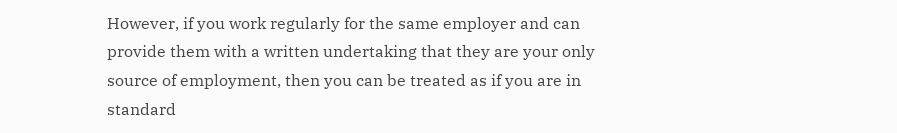However, if you work regularly for the same employer and can provide them with a written undertaking that they are your only source of employment, then you can be treated as if you are in standard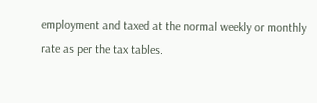employment and taxed at the normal weekly or monthly rate as per the tax tables.